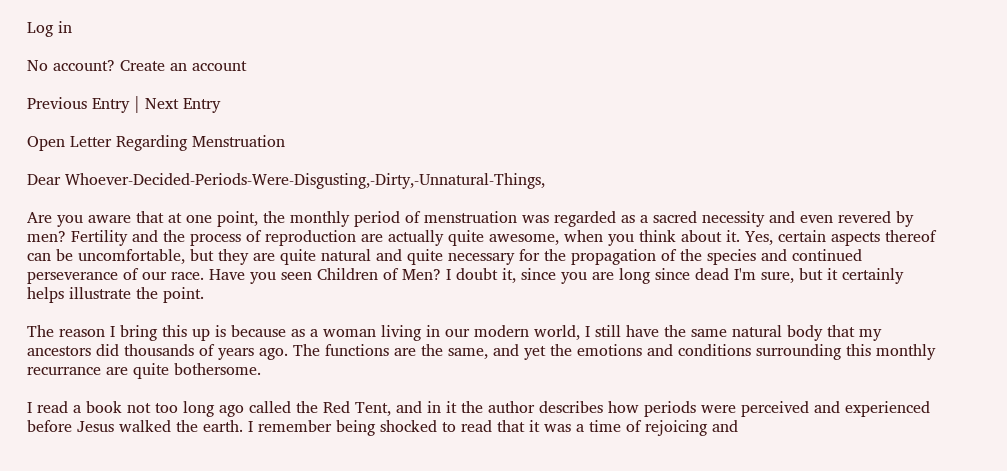Log in

No account? Create an account

Previous Entry | Next Entry

Open Letter Regarding Menstruation

Dear Whoever-Decided-Periods-Were-Disgusting,-Dirty,-Unnatural-Things,

Are you aware that at one point, the monthly period of menstruation was regarded as a sacred necessity and even revered by men? Fertility and the process of reproduction are actually quite awesome, when you think about it. Yes, certain aspects thereof can be uncomfortable, but they are quite natural and quite necessary for the propagation of the species and continued perseverance of our race. Have you seen Children of Men? I doubt it, since you are long since dead I'm sure, but it certainly helps illustrate the point.

The reason I bring this up is because as a woman living in our modern world, I still have the same natural body that my ancestors did thousands of years ago. The functions are the same, and yet the emotions and conditions surrounding this monthly recurrance are quite bothersome.

I read a book not too long ago called the Red Tent, and in it the author describes how periods were perceived and experienced before Jesus walked the earth. I remember being shocked to read that it was a time of rejoicing and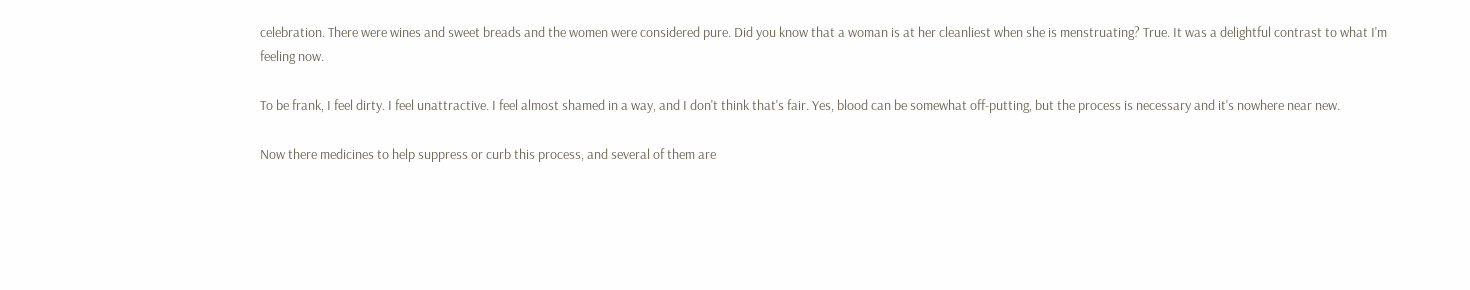celebration. There were wines and sweet breads and the women were considered pure. Did you know that a woman is at her cleanliest when she is menstruating? True. It was a delightful contrast to what I'm feeling now.

To be frank, I feel dirty. I feel unattractive. I feel almost shamed in a way, and I don't think that's fair. Yes, blood can be somewhat off-putting, but the process is necessary and it's nowhere near new.

Now there medicines to help suppress or curb this process, and several of them are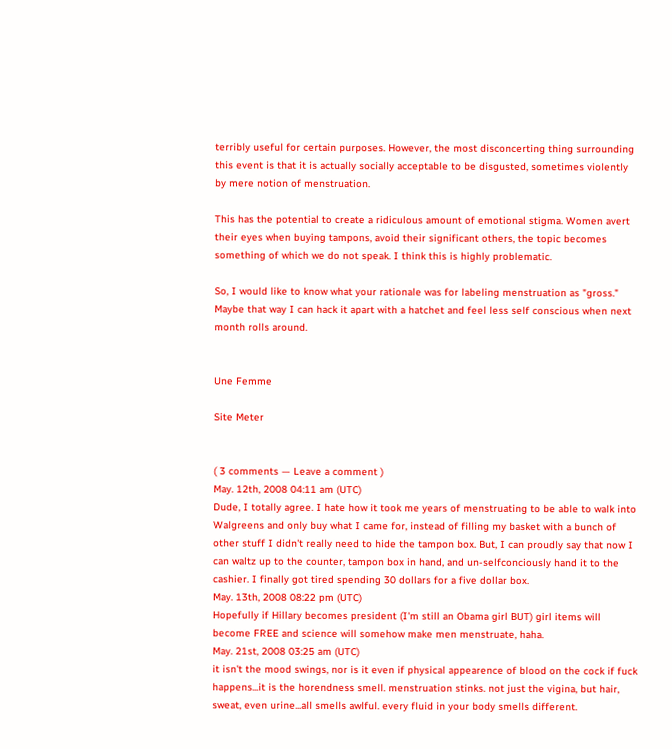terribly useful for certain purposes. However, the most disconcerting thing surrounding this event is that it is actually socially acceptable to be disgusted, sometimes violently by mere notion of menstruation.

This has the potential to create a ridiculous amount of emotional stigma. Women avert their eyes when buying tampons, avoid their significant others, the topic becomes something of which we do not speak. I think this is highly problematic.

So, I would like to know what your rationale was for labeling menstruation as "gross." Maybe that way I can hack it apart with a hatchet and feel less self conscious when next month rolls around.


Une Femme

Site Meter


( 3 comments — Leave a comment )
May. 12th, 2008 04:11 am (UTC)
Dude, I totally agree. I hate how it took me years of menstruating to be able to walk into Walgreens and only buy what I came for, instead of filling my basket with a bunch of other stuff I didn't really need to hide the tampon box. But, I can proudly say that now I can waltz up to the counter, tampon box in hand, and un-selfconciously hand it to the cashier. I finally got tired spending 30 dollars for a five dollar box.
May. 13th, 2008 08:22 pm (UTC)
Hopefully if Hillary becomes president (I'm still an Obama girl BUT) girl items will become FREE and science will somehow make men menstruate, haha.
May. 21st, 2008 03:25 am (UTC)
it isn't the mood swings, nor is it even if physical appearence of blood on the cock if fuck happens...it is the horendness smell. menstruation stinks. not just the vigina, but hair, sweat, even urine...all smells awlful. every fluid in your body smells different.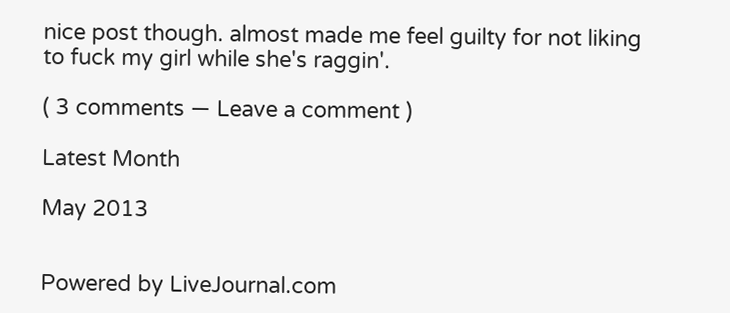nice post though. almost made me feel guilty for not liking to fuck my girl while she's raggin'.

( 3 comments — Leave a comment )

Latest Month

May 2013


Powered by LiveJournal.com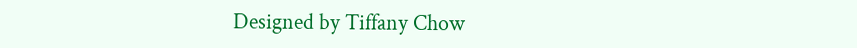Designed by Tiffany Chow